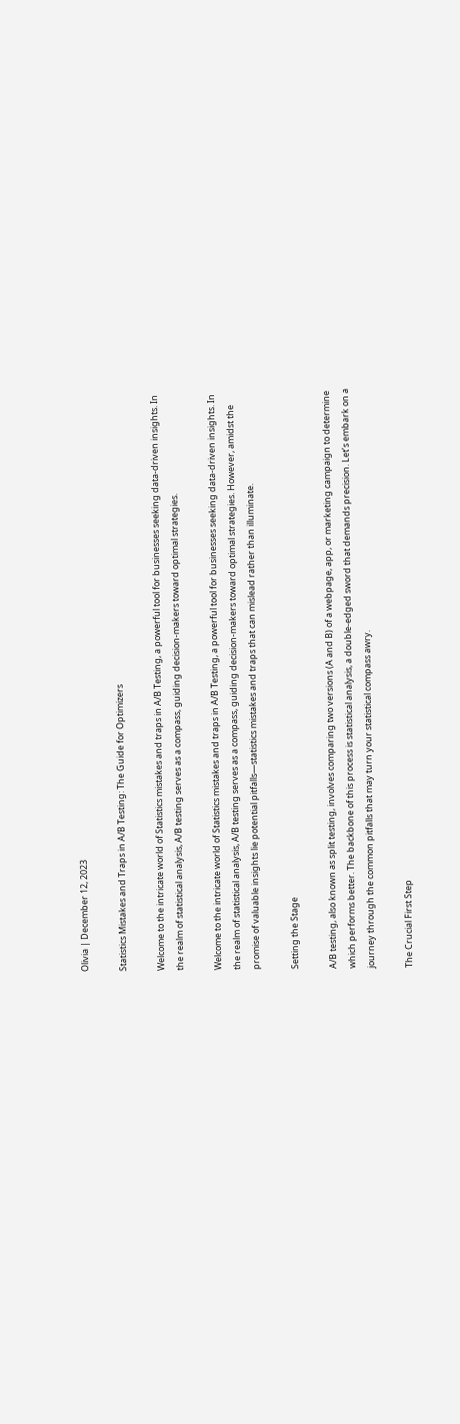Olivia | December 12, 2023

Statistics Mistakes and Traps in A/B Testing: The Guide for Optimizers

Welcome to the intricate world of Statistics mistakes and traps in A/B Testing, a powerful tool for businesses seeking data-driven insights. In the realm of statistical analysis, A/B testing serves as a compass, guiding decision-makers toward optimal strategies.

Welcome to the intricate world of Statistics mistakes and traps in A/B Testing, a powerful tool for businesses seeking data-driven insights. In the realm of statistical analysis, A/B testing serves as a compass, guiding decision-makers toward optimal strategies. However, amidst the promise of valuable insights lie potential pitfalls—statistics mistakes and traps that can mislead rather than illuminate.

Setting the Stage

A/B testing, also known as split testing, involves comparing two versions (A and B) of a webpage, app, or marketing campaign to determine which performs better. The backbone of this process is statistical analysis, a double-edged sword that demands precision. Let’s embark on a journey through the common pitfalls that may turn your statistical compass awry.

The Crucial First Step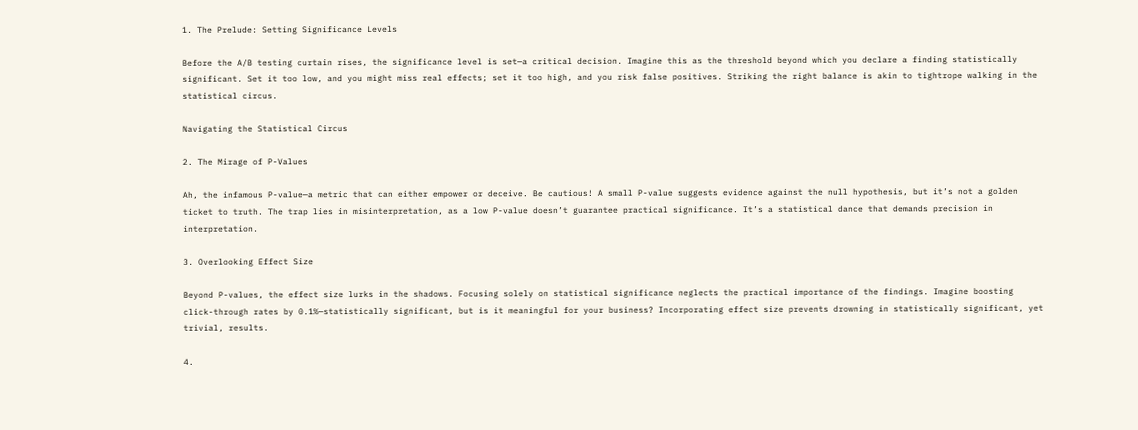1. The Prelude: Setting Significance Levels

Before the A/B testing curtain rises, the significance level is set—a critical decision. Imagine this as the threshold beyond which you declare a finding statistically significant. Set it too low, and you might miss real effects; set it too high, and you risk false positives. Striking the right balance is akin to tightrope walking in the statistical circus.

Navigating the Statistical Circus

2. The Mirage of P-Values

Ah, the infamous P-value—a metric that can either empower or deceive. Be cautious! A small P-value suggests evidence against the null hypothesis, but it’s not a golden ticket to truth. The trap lies in misinterpretation, as a low P-value doesn’t guarantee practical significance. It’s a statistical dance that demands precision in interpretation.

3. Overlooking Effect Size

Beyond P-values, the effect size lurks in the shadows. Focusing solely on statistical significance neglects the practical importance of the findings. Imagine boosting click-through rates by 0.1%—statistically significant, but is it meaningful for your business? Incorporating effect size prevents drowning in statistically significant, yet trivial, results.

4.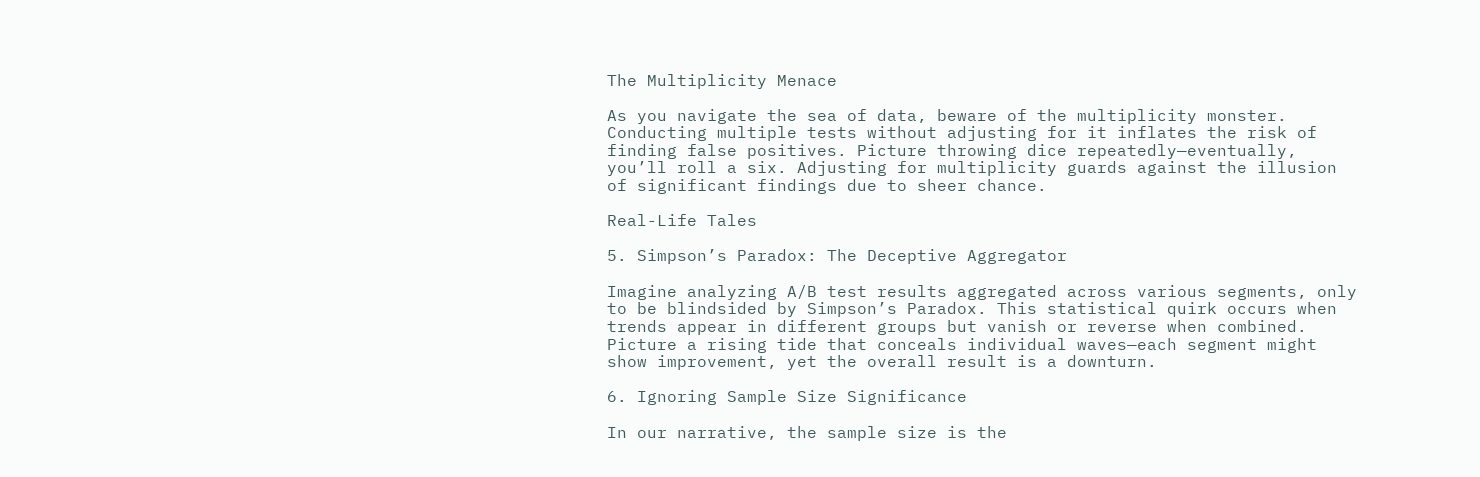The Multiplicity Menace

As you navigate the sea of data, beware of the multiplicity monster. Conducting multiple tests without adjusting for it inflates the risk of finding false positives. Picture throwing dice repeatedly—eventually, you’ll roll a six. Adjusting for multiplicity guards against the illusion of significant findings due to sheer chance.

Real-Life Tales

5. Simpson’s Paradox: The Deceptive Aggregator

Imagine analyzing A/B test results aggregated across various segments, only to be blindsided by Simpson’s Paradox. This statistical quirk occurs when trends appear in different groups but vanish or reverse when combined. Picture a rising tide that conceals individual waves—each segment might show improvement, yet the overall result is a downturn.

6. Ignoring Sample Size Significance

In our narrative, the sample size is the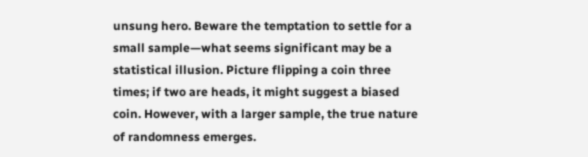unsung hero. Beware the temptation to settle for a small sample—what seems significant may be a statistical illusion. Picture flipping a coin three times; if two are heads, it might suggest a biased coin. However, with a larger sample, the true nature of randomness emerges.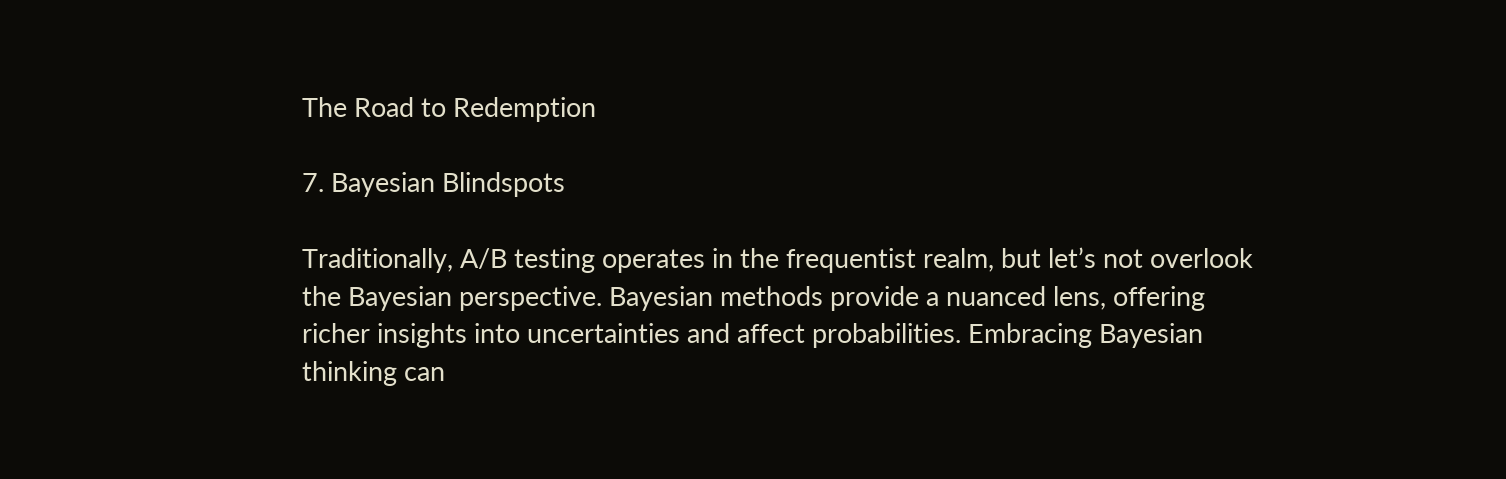The Road to Redemption

7. Bayesian Blindspots

Traditionally, A/B testing operates in the frequentist realm, but let’s not overlook the Bayesian perspective. Bayesian methods provide a nuanced lens, offering richer insights into uncertainties and affect probabilities. Embracing Bayesian thinking can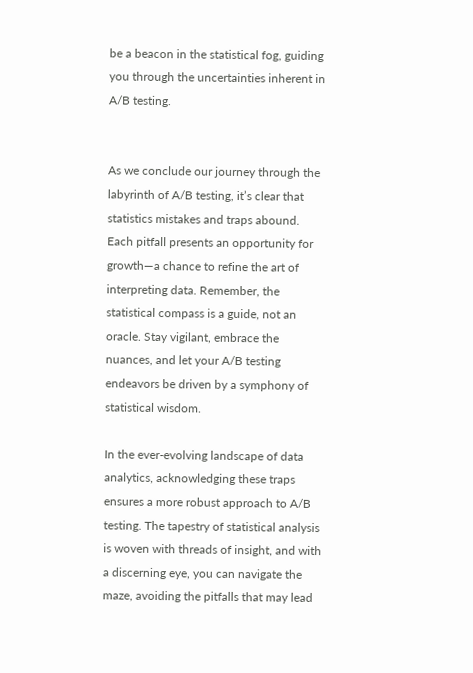be a beacon in the statistical fog, guiding you through the uncertainties inherent in A/B testing.


As we conclude our journey through the labyrinth of A/B testing, it’s clear that statistics mistakes and traps abound. Each pitfall presents an opportunity for growth—a chance to refine the art of interpreting data. Remember, the statistical compass is a guide, not an oracle. Stay vigilant, embrace the nuances, and let your A/B testing endeavors be driven by a symphony of statistical wisdom.

In the ever-evolving landscape of data analytics, acknowledging these traps ensures a more robust approach to A/B testing. The tapestry of statistical analysis is woven with threads of insight, and with a discerning eye, you can navigate the maze, avoiding the pitfalls that may lead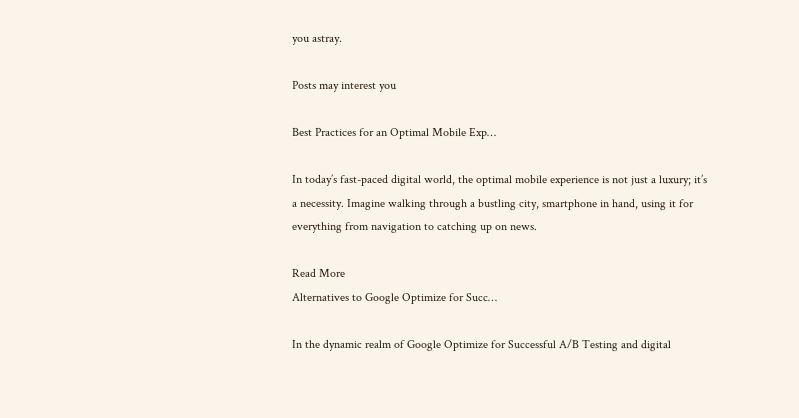you astray.

Posts may interest you

Best Practices for an Optimal Mobile Exp…

In today’s fast-paced digital world, the optimal mobile experience is not just a luxury; it’s a necessity. Imagine walking through a bustling city, smartphone in hand, using it for everything from navigation to catching up on news.

Read More
Alternatives to Google Optimize for Succ…

In the dynamic realm of Google Optimize for Successful A/B Testing and digital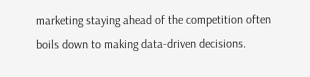marketing staying ahead of the competition often boils down to making data-driven decisions.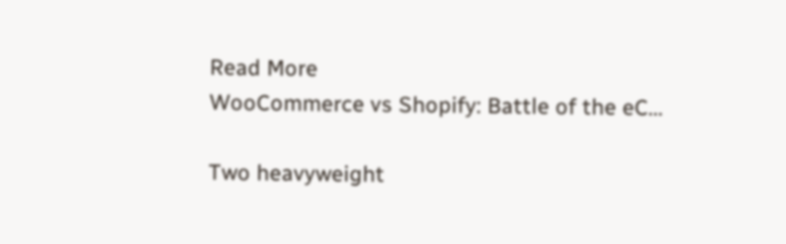Read More
WooCommerce vs Shopify: Battle of the eC…

Two heavyweight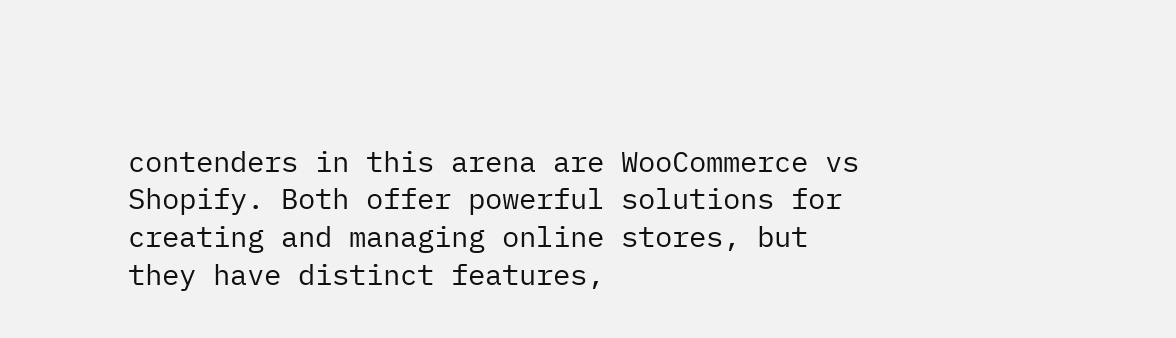contenders in this arena are WooCommerce vs Shopify. Both offer powerful solutions for creating and managing online stores, but they have distinct features,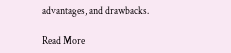advantages, and drawbacks.

Read More